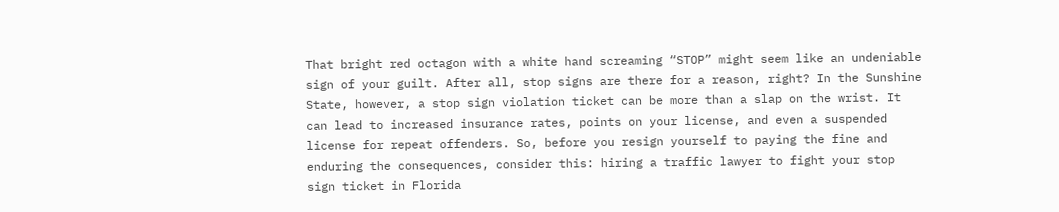That bright red octagon with a white hand screaming “STOP” might seem like an undeniable sign of your guilt. After all, stop signs are there for a reason, right? In the Sunshine State, however, a stop sign violation ticket can be more than a slap on the wrist. It can lead to increased insurance rates, points on your license, and even a suspended license for repeat offenders. So, before you resign yourself to paying the fine and enduring the consequences, consider this: hiring a traffic lawyer to fight your stop sign ticket in Florida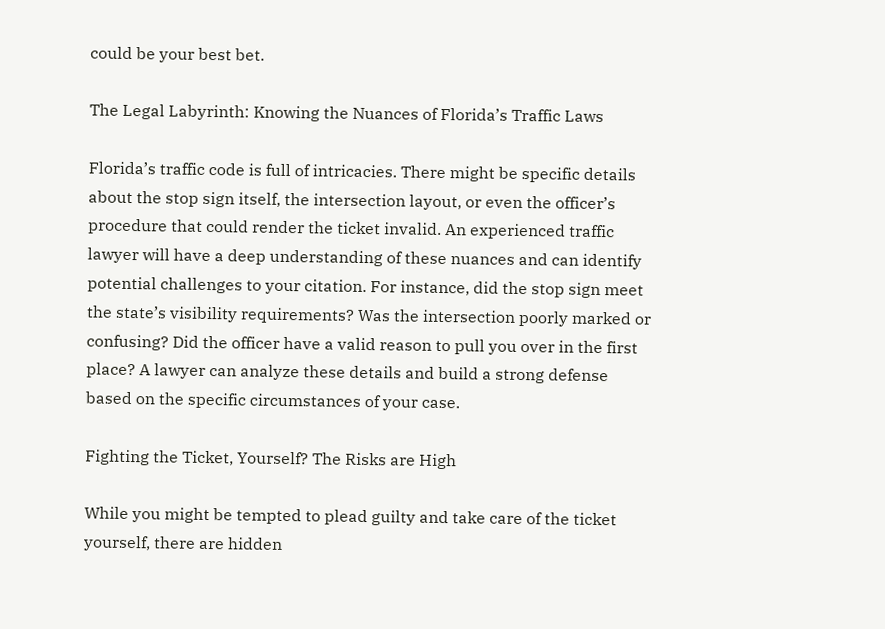could be your best bet.

The Legal Labyrinth: Knowing the Nuances of Florida’s Traffic Laws

Florida’s traffic code is full of intricacies. There might be specific details about the stop sign itself, the intersection layout, or even the officer’s procedure that could render the ticket invalid. An experienced traffic lawyer will have a deep understanding of these nuances and can identify potential challenges to your citation. For instance, did the stop sign meet the state’s visibility requirements? Was the intersection poorly marked or confusing? Did the officer have a valid reason to pull you over in the first place? A lawyer can analyze these details and build a strong defense based on the specific circumstances of your case.

Fighting the Ticket, Yourself? The Risks are High

While you might be tempted to plead guilty and take care of the ticket yourself, there are hidden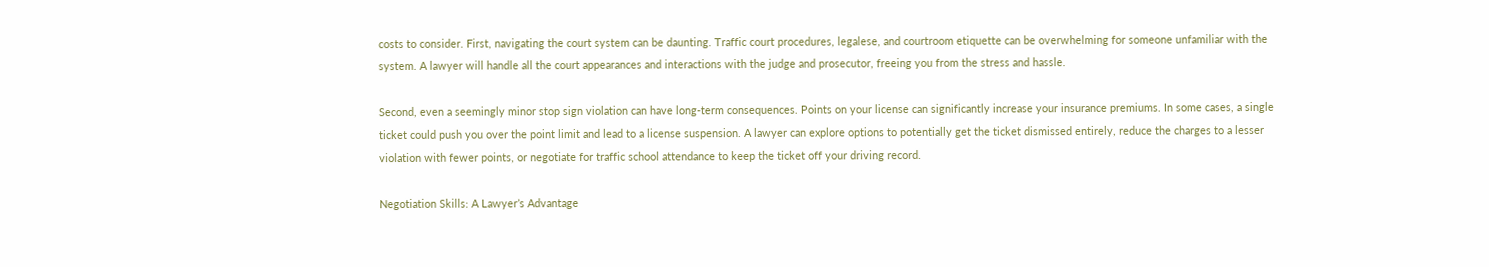costs to consider. First, navigating the court system can be daunting. Traffic court procedures, legalese, and courtroom etiquette can be overwhelming for someone unfamiliar with the system. A lawyer will handle all the court appearances and interactions with the judge and prosecutor, freeing you from the stress and hassle.

Second, even a seemingly minor stop sign violation can have long-term consequences. Points on your license can significantly increase your insurance premiums. In some cases, a single ticket could push you over the point limit and lead to a license suspension. A lawyer can explore options to potentially get the ticket dismissed entirely, reduce the charges to a lesser violation with fewer points, or negotiate for traffic school attendance to keep the ticket off your driving record.

Negotiation Skills: A Lawyer’s Advantage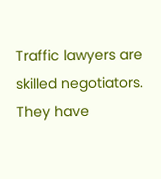Traffic lawyers are skilled negotiators. They have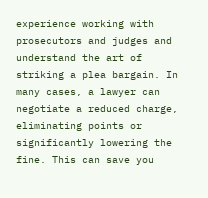experience working with prosecutors and judges and understand the art of striking a plea bargain. In many cases, a lawyer can negotiate a reduced charge, eliminating points or significantly lowering the fine. This can save you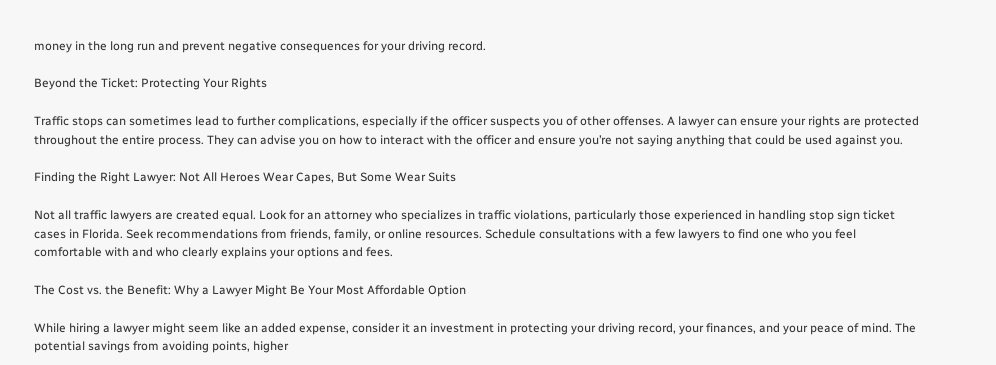money in the long run and prevent negative consequences for your driving record.

Beyond the Ticket: Protecting Your Rights

Traffic stops can sometimes lead to further complications, especially if the officer suspects you of other offenses. A lawyer can ensure your rights are protected throughout the entire process. They can advise you on how to interact with the officer and ensure you’re not saying anything that could be used against you.

Finding the Right Lawyer: Not All Heroes Wear Capes, But Some Wear Suits

Not all traffic lawyers are created equal. Look for an attorney who specializes in traffic violations, particularly those experienced in handling stop sign ticket cases in Florida. Seek recommendations from friends, family, or online resources. Schedule consultations with a few lawyers to find one who you feel comfortable with and who clearly explains your options and fees.

The Cost vs. the Benefit: Why a Lawyer Might Be Your Most Affordable Option

While hiring a lawyer might seem like an added expense, consider it an investment in protecting your driving record, your finances, and your peace of mind. The potential savings from avoiding points, higher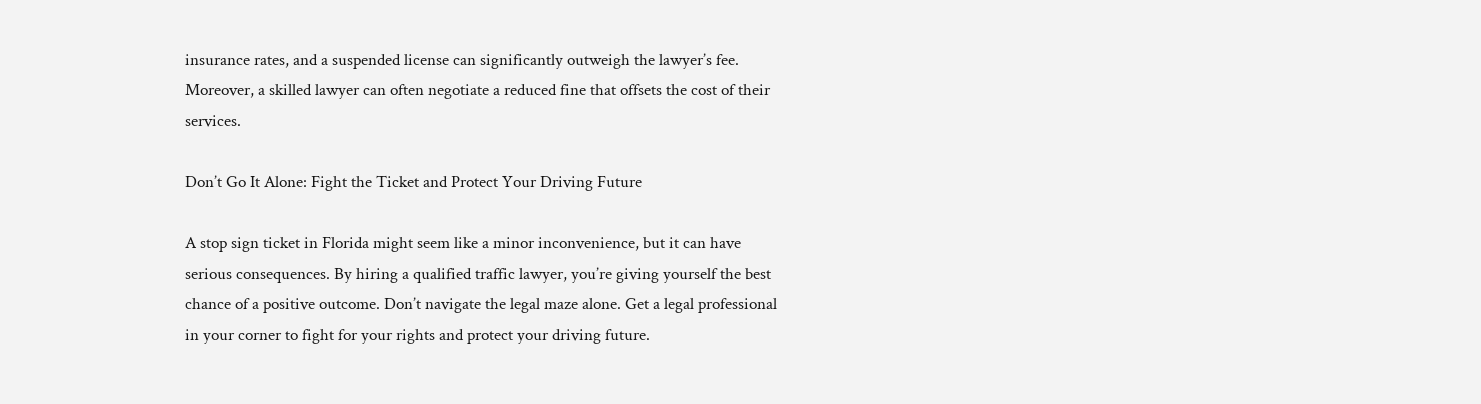insurance rates, and a suspended license can significantly outweigh the lawyer’s fee. Moreover, a skilled lawyer can often negotiate a reduced fine that offsets the cost of their services.

Don’t Go It Alone: Fight the Ticket and Protect Your Driving Future

A stop sign ticket in Florida might seem like a minor inconvenience, but it can have serious consequences. By hiring a qualified traffic lawyer, you’re giving yourself the best chance of a positive outcome. Don’t navigate the legal maze alone. Get a legal professional in your corner to fight for your rights and protect your driving future.